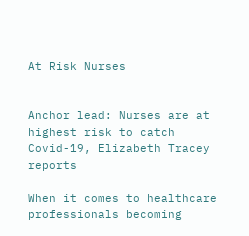At Risk Nurses


Anchor lead: Nurses are at highest risk to catch Covid-19, Elizabeth Tracey reports

When it comes to healthcare professionals becoming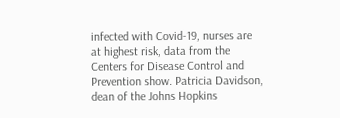infected with Covid-19, nurses are at highest risk, data from the Centers for Disease Control and Prevention show. Patricia Davidson, dean of the Johns Hopkins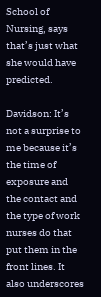School of Nursing, says that’s just what she would have predicted.

Davidson: It’s not a surprise to me because it’s the time of exposure and the contact and the type of work nurses do that put them in the front lines. It also underscores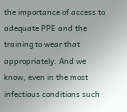the importance of access to adequate PPE and the training to wear that appropriately. And we know, even in the most infectious conditions such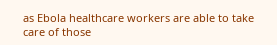as Ebola healthcare workers are able to take care of those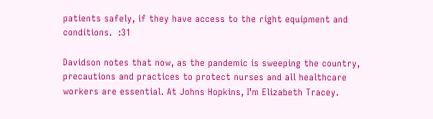patients safely, if they have access to the right equipment and conditions.  :31

Davidson notes that now, as the pandemic is sweeping the country, precautions and practices to protect nurses and all healthcare workers are essential. At Johns Hopkins, I’m Elizabeth Tracey.